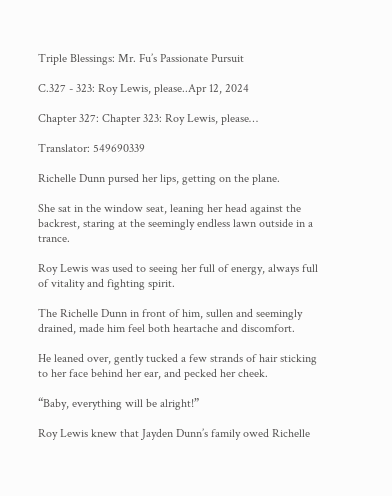Triple Blessings: Mr. Fu’s Passionate Pursuit

C.327 - 323: Roy Lewis, please..Apr 12, 2024

Chapter 327: Chapter 323: Roy Lewis, please…

Translator: 549690339

Richelle Dunn pursed her lips, getting on the plane.

She sat in the window seat, leaning her head against the backrest, staring at the seemingly endless lawn outside in a trance.

Roy Lewis was used to seeing her full of energy, always full of vitality and fighting spirit.

The Richelle Dunn in front of him, sullen and seemingly drained, made him feel both heartache and discomfort.

He leaned over, gently tucked a few strands of hair sticking to her face behind her ear, and pecked her cheek.

“Baby, everything will be alright!”

Roy Lewis knew that Jayden Dunn’s family owed Richelle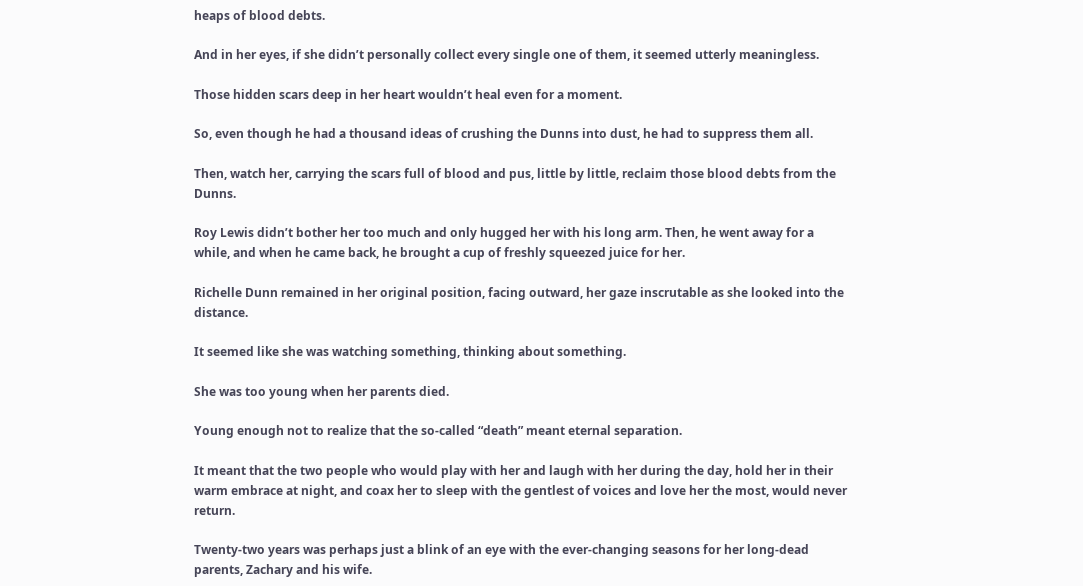heaps of blood debts.

And in her eyes, if she didn’t personally collect every single one of them, it seemed utterly meaningless.

Those hidden scars deep in her heart wouldn’t heal even for a moment.

So, even though he had a thousand ideas of crushing the Dunns into dust, he had to suppress them all.

Then, watch her, carrying the scars full of blood and pus, little by little, reclaim those blood debts from the Dunns.

Roy Lewis didn’t bother her too much and only hugged her with his long arm. Then, he went away for a while, and when he came back, he brought a cup of freshly squeezed juice for her.

Richelle Dunn remained in her original position, facing outward, her gaze inscrutable as she looked into the distance.

It seemed like she was watching something, thinking about something.

She was too young when her parents died.

Young enough not to realize that the so-called “death” meant eternal separation.

It meant that the two people who would play with her and laugh with her during the day, hold her in their warm embrace at night, and coax her to sleep with the gentlest of voices and love her the most, would never return.

Twenty-two years was perhaps just a blink of an eye with the ever-changing seasons for her long-dead parents, Zachary and his wife.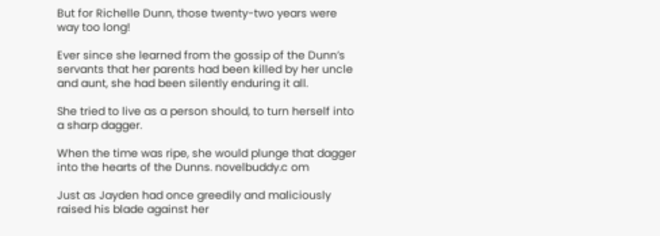But for Richelle Dunn, those twenty-two years were way too long!

Ever since she learned from the gossip of the Dunn’s servants that her parents had been killed by her uncle and aunt, she had been silently enduring it all.

She tried to live as a person should, to turn herself into a sharp dagger.

When the time was ripe, she would plunge that dagger into the hearts of the Dunns. novelbuddy.c om

Just as Jayden had once greedily and maliciously raised his blade against her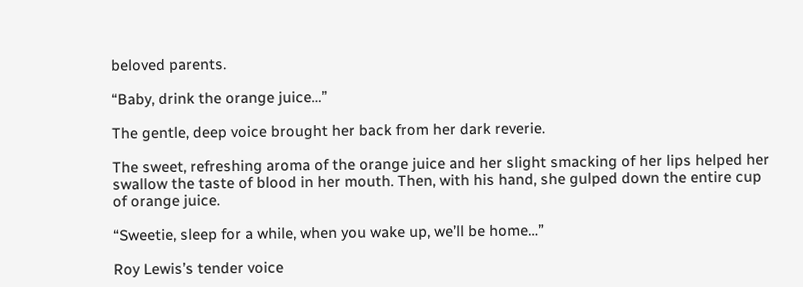beloved parents.

“Baby, drink the orange juice…”

The gentle, deep voice brought her back from her dark reverie.

The sweet, refreshing aroma of the orange juice and her slight smacking of her lips helped her swallow the taste of blood in her mouth. Then, with his hand, she gulped down the entire cup of orange juice.

“Sweetie, sleep for a while, when you wake up, we’ll be home…”

Roy Lewis’s tender voice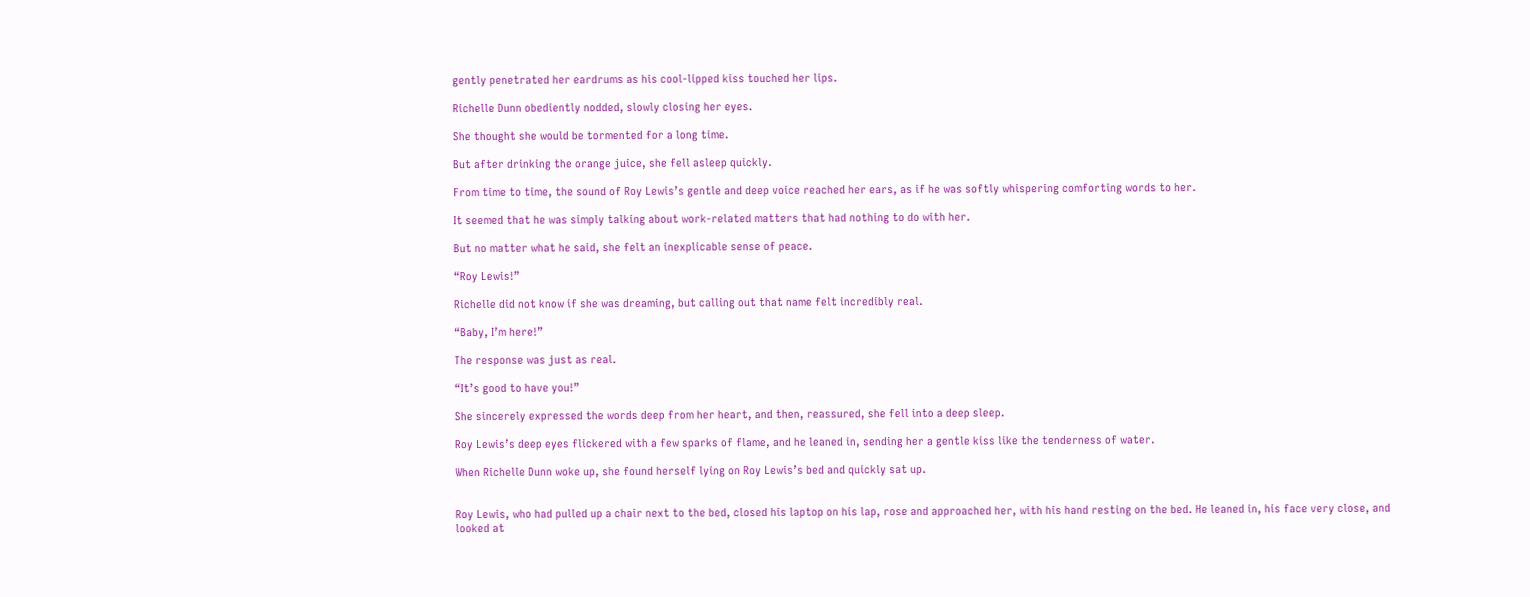gently penetrated her eardrums as his cool-lipped kiss touched her lips.

Richelle Dunn obediently nodded, slowly closing her eyes.

She thought she would be tormented for a long time.

But after drinking the orange juice, she fell asleep quickly.

From time to time, the sound of Roy Lewis’s gentle and deep voice reached her ears, as if he was softly whispering comforting words to her.

It seemed that he was simply talking about work-related matters that had nothing to do with her.

But no matter what he said, she felt an inexplicable sense of peace.

“Roy Lewis!”

Richelle did not know if she was dreaming, but calling out that name felt incredibly real.

“Baby, I’m here!”

The response was just as real.

“It’s good to have you!”

She sincerely expressed the words deep from her heart, and then, reassured, she fell into a deep sleep.

Roy Lewis’s deep eyes flickered with a few sparks of flame, and he leaned in, sending her a gentle kiss like the tenderness of water.

When Richelle Dunn woke up, she found herself lying on Roy Lewis’s bed and quickly sat up.


Roy Lewis, who had pulled up a chair next to the bed, closed his laptop on his lap, rose and approached her, with his hand resting on the bed. He leaned in, his face very close, and looked at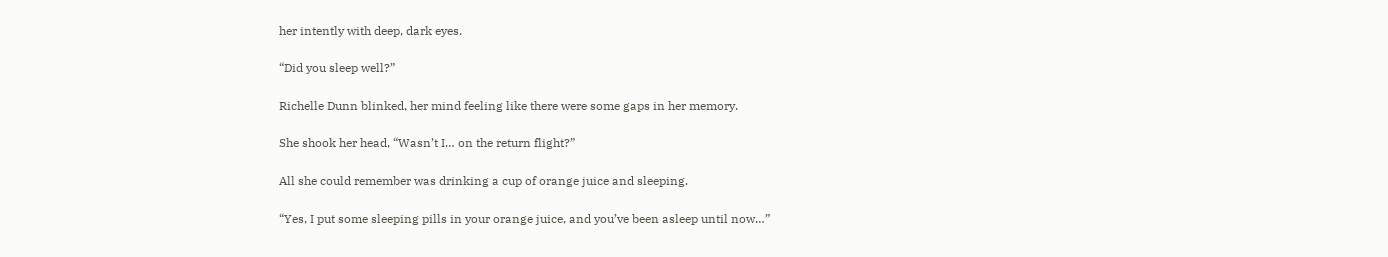her intently with deep, dark eyes.

“Did you sleep well?”

Richelle Dunn blinked, her mind feeling like there were some gaps in her memory.

She shook her head, “Wasn’t I… on the return flight?”

All she could remember was drinking a cup of orange juice and sleeping.

“Yes, I put some sleeping pills in your orange juice, and you’ve been asleep until now…”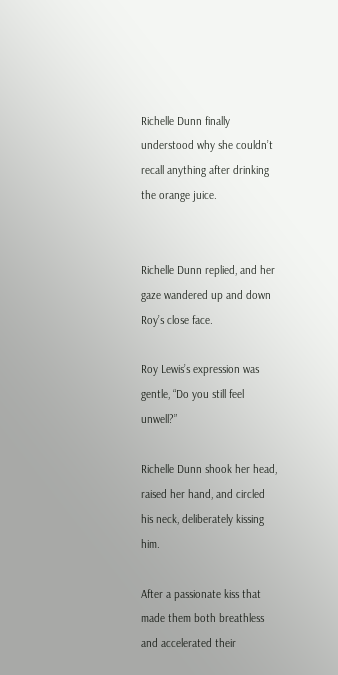Richelle Dunn finally understood why she couldn’t recall anything after drinking the orange juice.


Richelle Dunn replied, and her gaze wandered up and down Roy’s close face.

Roy Lewis’s expression was gentle, “Do you still feel unwell?”

Richelle Dunn shook her head, raised her hand, and circled his neck, deliberately kissing him.

After a passionate kiss that made them both breathless and accelerated their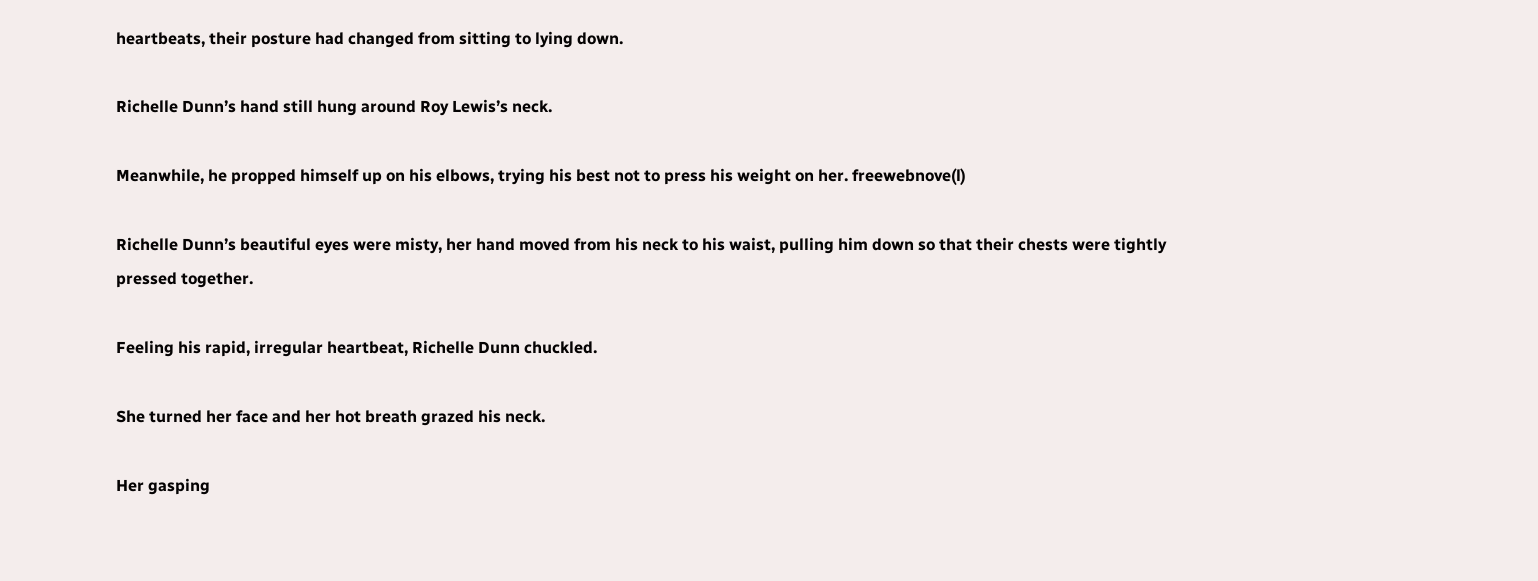heartbeats, their posture had changed from sitting to lying down.

Richelle Dunn’s hand still hung around Roy Lewis’s neck.

Meanwhile, he propped himself up on his elbows, trying his best not to press his weight on her. freewebnove(l)

Richelle Dunn’s beautiful eyes were misty, her hand moved from his neck to his waist, pulling him down so that their chests were tightly pressed together.

Feeling his rapid, irregular heartbeat, Richelle Dunn chuckled.

She turned her face and her hot breath grazed his neck.

Her gasping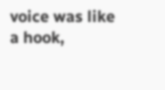voice was like a hook,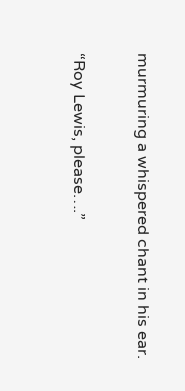murmuring a whispered chant in his ear.

“Roy Lewis, please….”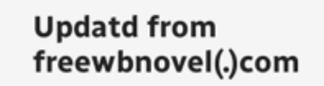Updatd from freewbnovel(.)com